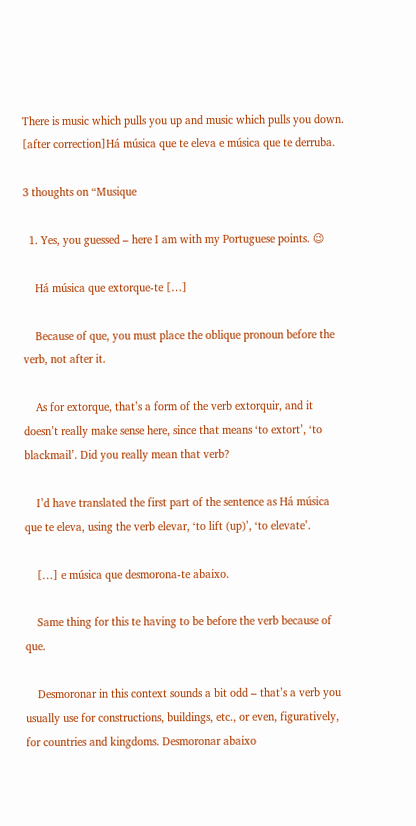There is music which pulls you up and music which pulls you down.
[after correction]Há música que te eleva e música que te derruba.

3 thoughts on “Musique

  1. Yes, you guessed – here I am with my Portuguese points. 😉

    Há música que extorque-te […]

    Because of que, you must place the oblique pronoun before the verb, not after it.

    As for extorque, that’s a form of the verb extorquir, and it doesn’t really make sense here, since that means ‘to extort’, ‘to blackmail’. Did you really mean that verb?

    I’d have translated the first part of the sentence as Há música que te eleva, using the verb elevar, ‘to lift (up)’, ‘to elevate’.

    […] e música que desmorona-te abaixo.

    Same thing for this te having to be before the verb because of que.

    Desmoronar in this context sounds a bit odd – that’s a verb you usually use for constructions, buildings, etc., or even, figuratively, for countries and kingdoms. Desmoronar abaixo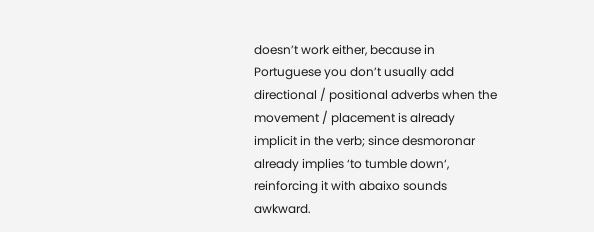doesn’t work either, because in Portuguese you don’t usually add directional / positional adverbs when the movement / placement is already implicit in the verb; since desmoronar already implies ‘to tumble down‘, reinforcing it with abaixo sounds awkward.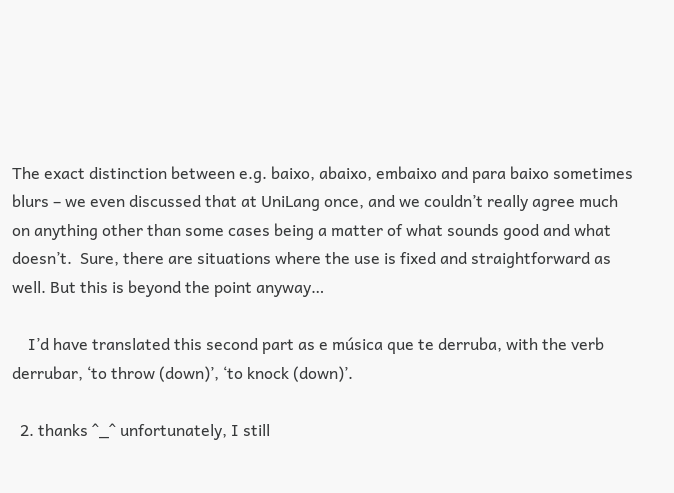The exact distinction between e.g. baixo, abaixo, embaixo and para baixo sometimes blurs – we even discussed that at UniLang once, and we couldn’t really agree much on anything other than some cases being a matter of what sounds good and what doesn’t.  Sure, there are situations where the use is fixed and straightforward as well. But this is beyond the point anyway…

    I’d have translated this second part as e música que te derruba, with the verb derrubar, ‘to throw (down)’, ‘to knock (down)’.

  2. thanks ^_^ unfortunately, I still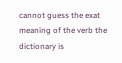cannot guess the exat meaning of the verb the dictionary is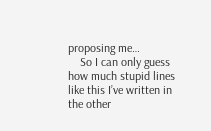proposing me…
    So I can only guess how much stupid lines like this I’ve written in the other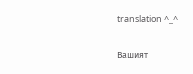translation ^_^

Вашият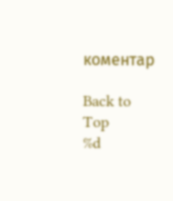коментар

Back to Top
%d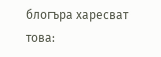блогъра харесват това: